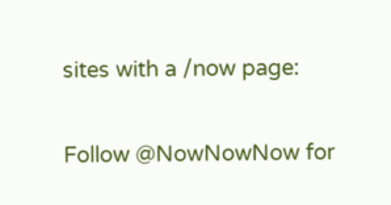sites with a /now page:

Follow @NowNowNow for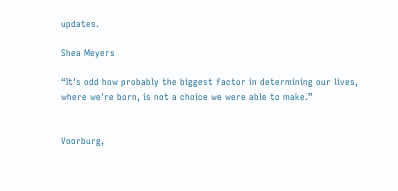updates.

Shea Meyers

“It's odd how probably the biggest factor in determining our lives, where we're born, is not a choice we were able to make.”


Voorburg,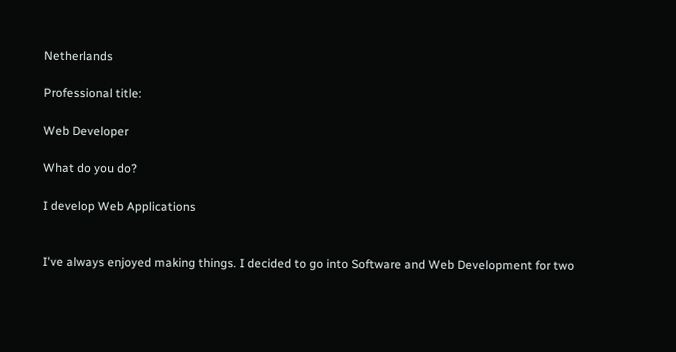Netherlands

Professional title:

Web Developer

What do you do?

I develop Web Applications


I've always enjoyed making things. I decided to go into Software and Web Development for two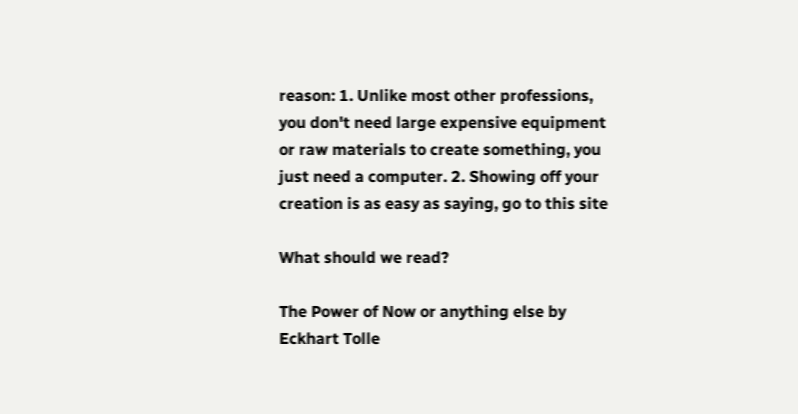reason: 1. Unlike most other professions, you don't need large expensive equipment or raw materials to create something, you just need a computer. 2. Showing off your creation is as easy as saying, go to this site

What should we read?

The Power of Now or anything else by Eckhart Tolle